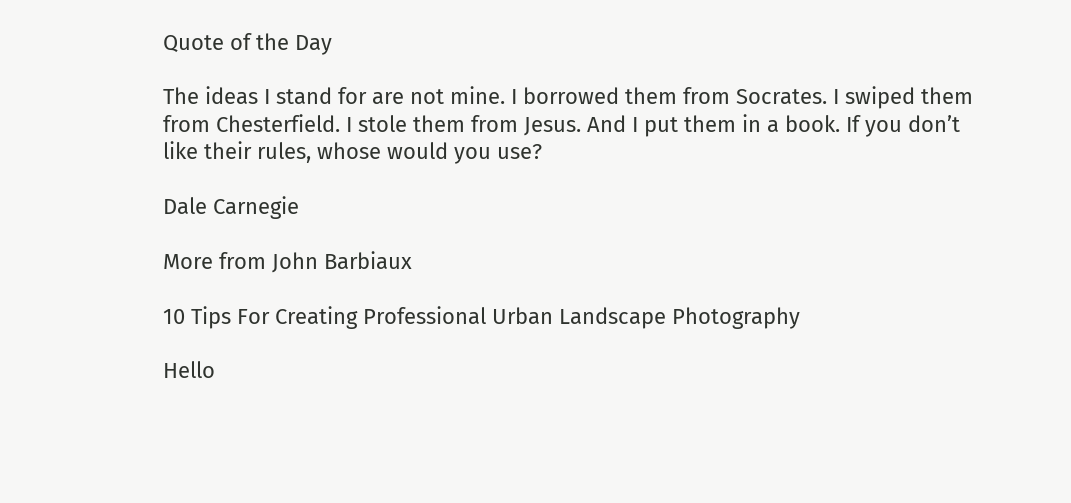Quote of the Day

The ideas I stand for are not mine. I borrowed them from Socrates. I swiped them from Chesterfield. I stole them from Jesus. And I put them in a book. If you don’t like their rules, whose would you use?

Dale Carnegie

More from John Barbiaux

10 Tips For Creating Professional Urban Landscape Photography

Hello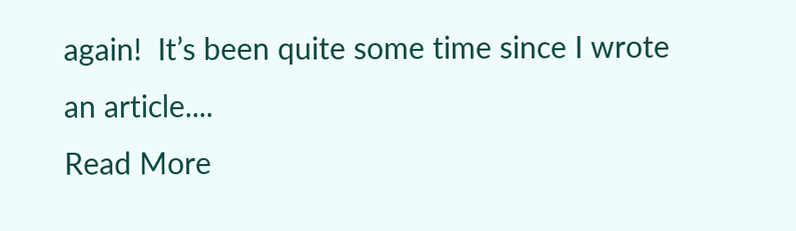again!  It’s been quite some time since I wrote an article....
Read More